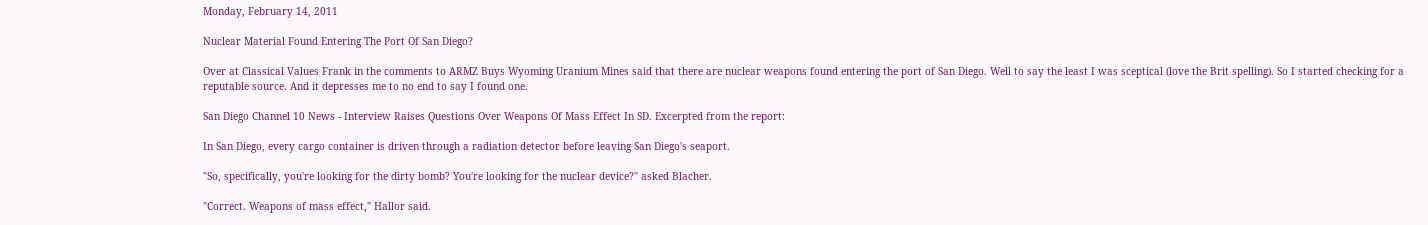Monday, February 14, 2011

Nuclear Material Found Entering The Port Of San Diego?

Over at Classical Values Frank in the comments to ARMZ Buys Wyoming Uranium Mines said that there are nuclear weapons found entering the port of San Diego. Well to say the least I was sceptical (love the Brit spelling). So I started checking for a reputable source. And it depresses me to no end to say I found one.

San Diego Channel 10 News - Interview Raises Questions Over Weapons Of Mass Effect In SD. Excerpted from the report:

In San Diego, every cargo container is driven through a radiation detector before leaving San Diego's seaport.

"So, specifically, you're looking for the dirty bomb? You're looking for the nuclear device?" asked Blacher.

"Correct. Weapons of mass effect," Hallor said.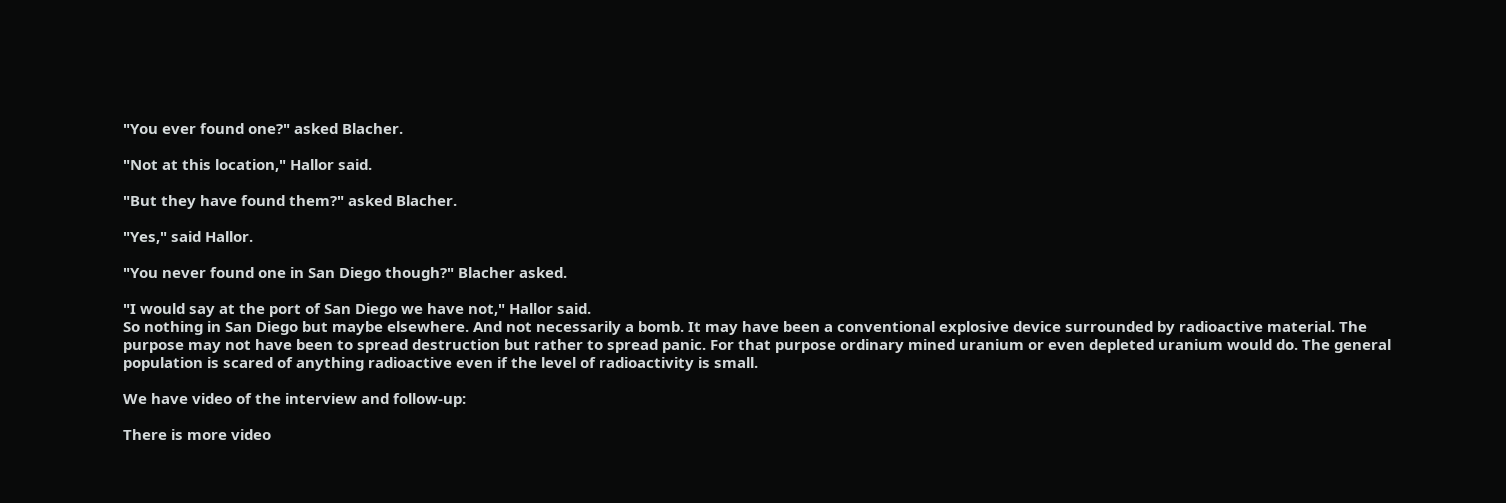"You ever found one?" asked Blacher.

"Not at this location," Hallor said.

"But they have found them?" asked Blacher.

"Yes," said Hallor.

"You never found one in San Diego though?" Blacher asked.

"I would say at the port of San Diego we have not," Hallor said.
So nothing in San Diego but maybe elsewhere. And not necessarily a bomb. It may have been a conventional explosive device surrounded by radioactive material. The purpose may not have been to spread destruction but rather to spread panic. For that purpose ordinary mined uranium or even depleted uranium would do. The general population is scared of anything radioactive even if the level of radioactivity is small.

We have video of the interview and follow-up:

There is more video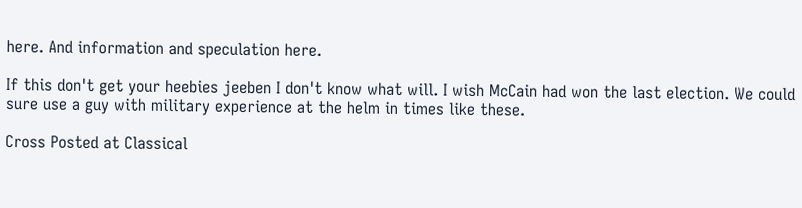here. And information and speculation here.

If this don't get your heebies jeeben I don't know what will. I wish McCain had won the last election. We could sure use a guy with military experience at the helm in times like these.

Cross Posted at Classical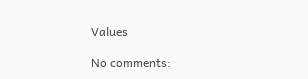Values

No comments: